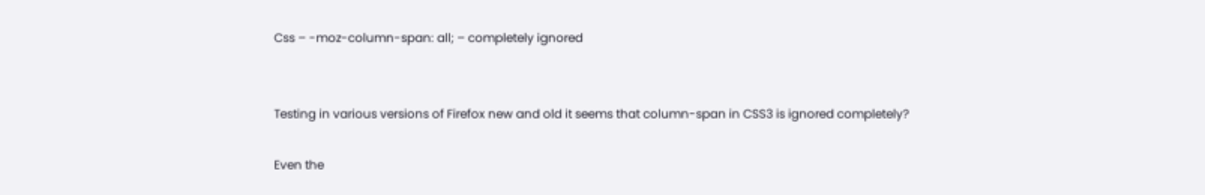Css – -moz-column-span: all; – completely ignored


Testing in various versions of Firefox new and old it seems that column-span in CSS3 is ignored completely?

Even the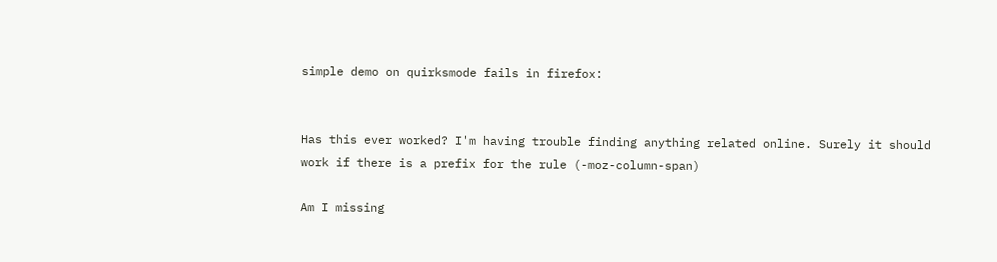simple demo on quirksmode fails in firefox:


Has this ever worked? I'm having trouble finding anything related online. Surely it should work if there is a prefix for the rule (-moz-column-span)

Am I missing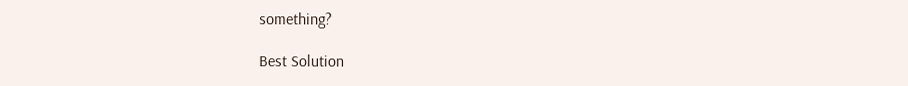something?

Best Solution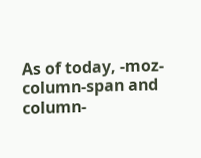As of today, -moz-column-span and column-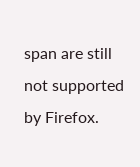span are still not supported by Firefox.